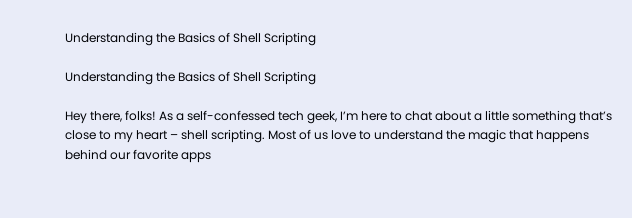Understanding the Basics of Shell Scripting

Understanding the Basics of Shell Scripting

Hey there, folks! As a self-confessed tech geek, I’m here to chat about a little something that’s close to my heart – shell scripting. Most of us love to understand the magic that happens behind our favorite apps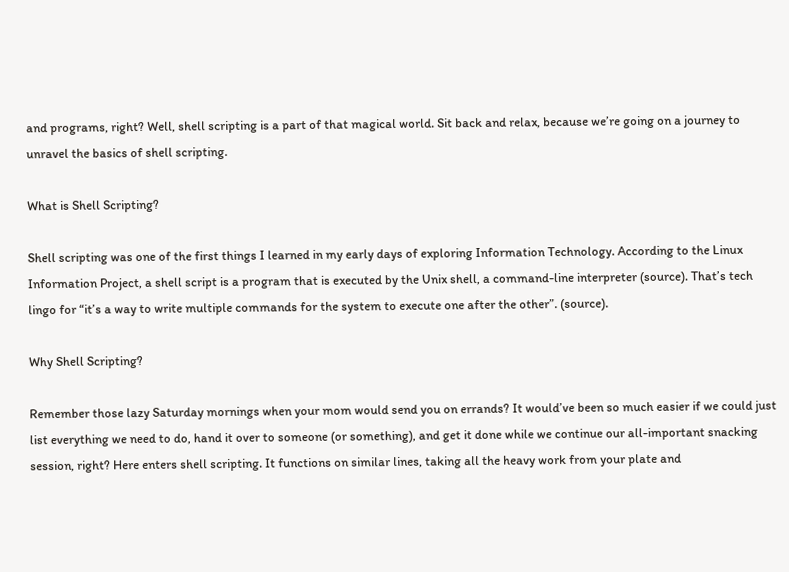and programs, right? Well, shell scripting is a part of that magical world. Sit back and relax, because we’re going on a journey to unravel the basics of shell scripting.

What is Shell Scripting?

Shell scripting was one of the first things I learned in my early days of exploring Information Technology. According to the Linux Information Project, a shell script is a program that is executed by the Unix shell, a command-line interpreter (source). That’s tech lingo for “it’s a way to write multiple commands for the system to execute one after the other”. (source).

Why Shell Scripting?

Remember those lazy Saturday mornings when your mom would send you on errands? It would’ve been so much easier if we could just list everything we need to do, hand it over to someone (or something), and get it done while we continue our all-important snacking session, right? Here enters shell scripting. It functions on similar lines, taking all the heavy work from your plate and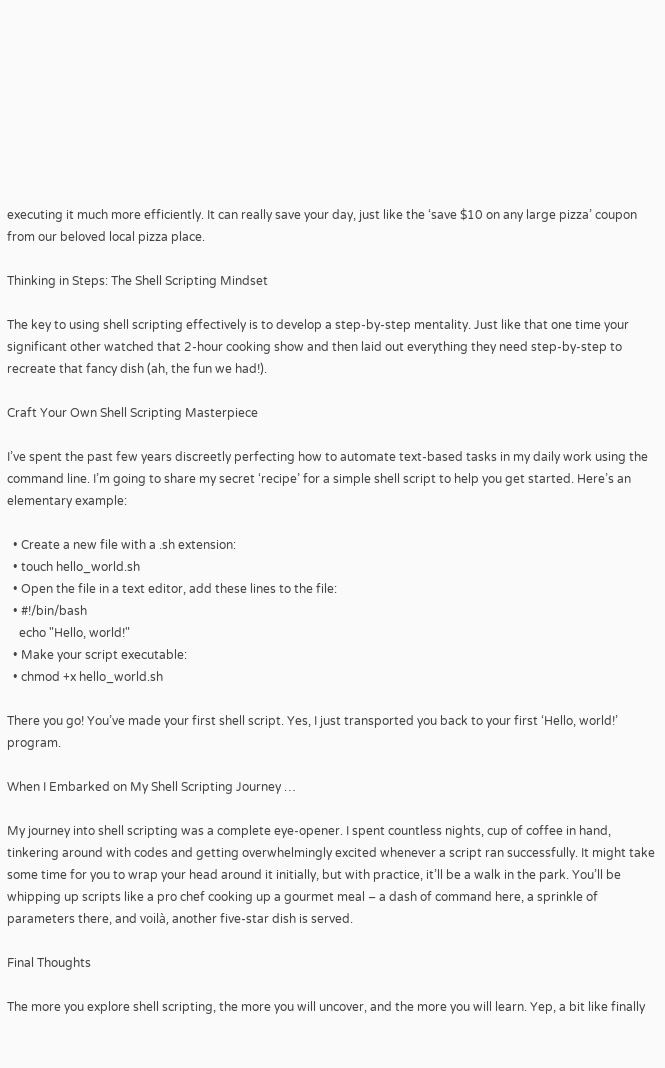executing it much more efficiently. It can really save your day, just like the ‘save $10 on any large pizza’ coupon from our beloved local pizza place.

Thinking in Steps: The Shell Scripting Mindset

The key to using shell scripting effectively is to develop a step-by-step mentality. Just like that one time your significant other watched that 2-hour cooking show and then laid out everything they need step-by-step to recreate that fancy dish (ah, the fun we had!).

Craft Your Own Shell Scripting Masterpiece

I’ve spent the past few years discreetly perfecting how to automate text-based tasks in my daily work using the command line. I’m going to share my secret ‘recipe’ for a simple shell script to help you get started. Here’s an elementary example:

  • Create a new file with a .sh extension:
  • touch hello_world.sh
  • Open the file in a text editor, add these lines to the file:
  • #!/bin/bash
    echo "Hello, world!"
  • Make your script executable:
  • chmod +x hello_world.sh

There you go! You’ve made your first shell script. Yes, I just transported you back to your first ‘Hello, world!’ program.

When I Embarked on My Shell Scripting Journey …

My journey into shell scripting was a complete eye-opener. I spent countless nights, cup of coffee in hand, tinkering around with codes and getting overwhelmingly excited whenever a script ran successfully. It might take some time for you to wrap your head around it initially, but with practice, it’ll be a walk in the park. You’ll be whipping up scripts like a pro chef cooking up a gourmet meal – a dash of command here, a sprinkle of parameters there, and voilà, another five-star dish is served.

Final Thoughts

The more you explore shell scripting, the more you will uncover, and the more you will learn. Yep, a bit like finally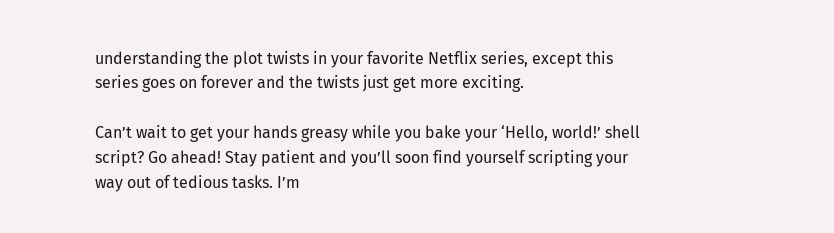understanding the plot twists in your favorite Netflix series, except this series goes on forever and the twists just get more exciting.

Can’t wait to get your hands greasy while you bake your ‘Hello, world!’ shell script? Go ahead! Stay patient and you’ll soon find yourself scripting your way out of tedious tasks. I’m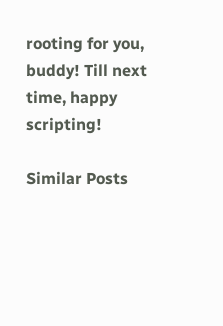rooting for you, buddy! Till next time, happy scripting!

Similar Posts